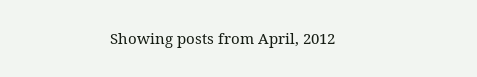Showing posts from April, 2012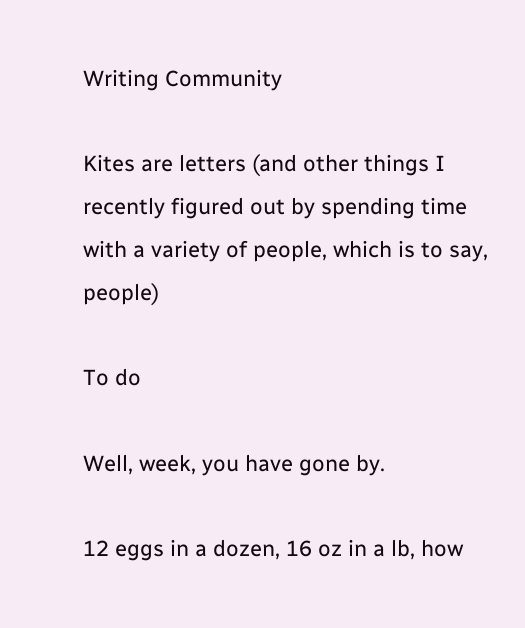Writing Community

Kites are letters (and other things I recently figured out by spending time with a variety of people, which is to say, people)

To do

Well, week, you have gone by.

12 eggs in a dozen, 16 oz in a lb, how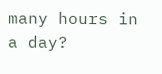many hours in a day?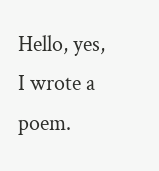Hello, yes, I wrote a poem.